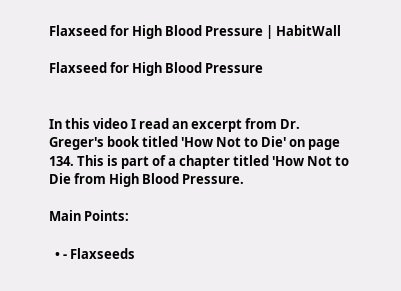Flaxseed for High Blood Pressure | HabitWall

Flaxseed for High Blood Pressure


In this video I read an excerpt from Dr. Greger's book titled 'How Not to Die' on page 134. This is part of a chapter titled 'How Not to Die from High Blood Pressure.

Main Points:

  • - Flaxseeds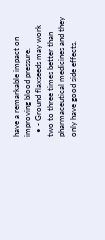have a remarkable impact on improving blood pressure.
  • - Ground flaxseeds may work two to three times better than pharmaceutical medicines and they only have good side effects.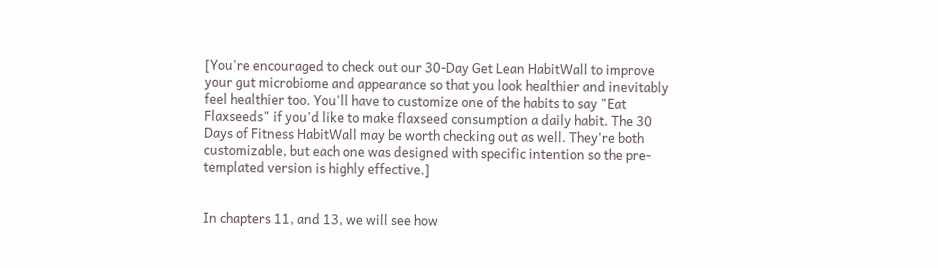[You're encouraged to check out our 30-Day Get Lean HabitWall to improve your gut microbiome and appearance so that you look healthier and inevitably feel healthier too. You'll have to customize one of the habits to say "Eat Flaxseeds" if you'd like to make flaxseed consumption a daily habit. The 30 Days of Fitness HabitWall may be worth checking out as well. They're both customizable, but each one was designed with specific intention so the pre-templated version is highly effective.]


In chapters 11, and 13, we will see how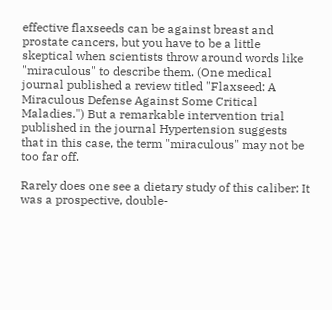effective flaxseeds can be against breast and prostate cancers, but you have to be a little skeptical when scientists throw around words like "miraculous" to describe them. (One medical journal published a review titled "Flaxseed: A Miraculous Defense Against Some Critical Maladies.") But a remarkable intervention trial published in the journal Hypertension suggests that in this case, the term "miraculous" may not be too far off.

Rarely does one see a dietary study of this caliber: It was a prospective, double-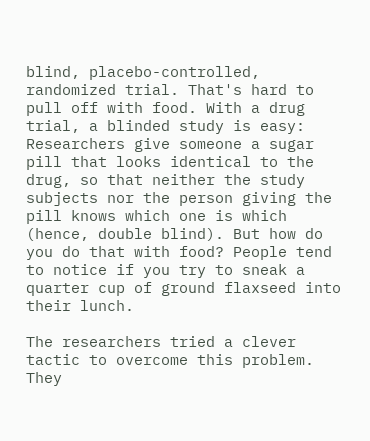blind, placebo-controlled, randomized trial. That's hard to pull off with food. With a drug trial, a blinded study is easy: Researchers give someone a sugar pill that looks identical to the drug, so that neither the study subjects nor the person giving the pill knows which one is which (hence, double blind). But how do you do that with food? People tend to notice if you try to sneak a quarter cup of ground flaxseed into their lunch.

The researchers tried a clever tactic to overcome this problem. They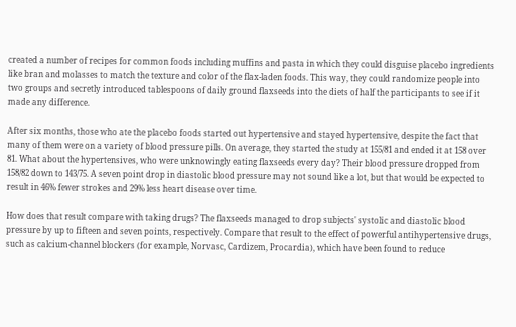created a number of recipes for common foods including muffins and pasta in which they could disguise placebo ingredients like bran and molasses to match the texture and color of the flax-laden foods. This way, they could randomize people into two groups and secretly introduced tablespoons of daily ground flaxseeds into the diets of half the participants to see if it made any difference.

After six months, those who ate the placebo foods started out hypertensive and stayed hypertensive, despite the fact that many of them were on a variety of blood pressure pills. On average, they started the study at 155/81 and ended it at 158 over 81. What about the hypertensives, who were unknowingly eating flaxseeds every day? Their blood pressure dropped from 158/82 down to 143/75. A seven point drop in diastolic blood pressure may not sound like a lot, but that would be expected to result in 46% fewer strokes and 29% less heart disease over time.

How does that result compare with taking drugs? The flaxseeds managed to drop subjects' systolic and diastolic blood pressure by up to fifteen and seven points, respectively. Compare that result to the effect of powerful antihypertensive drugs, such as calcium-channel blockers (for example, Norvasc, Cardizem, Procardia), which have been found to reduce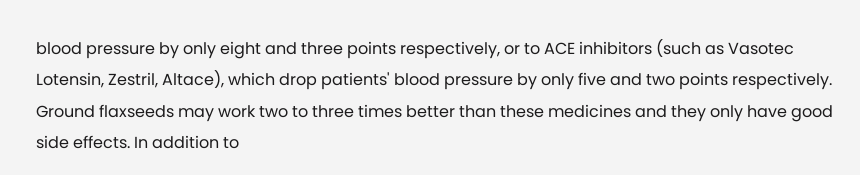blood pressure by only eight and three points respectively, or to ACE inhibitors (such as Vasotec Lotensin, Zestril, Altace), which drop patients' blood pressure by only five and two points respectively. Ground flaxseeds may work two to three times better than these medicines and they only have good side effects. In addition to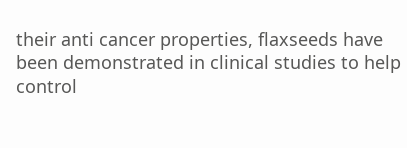their anti cancer properties, flaxseeds have been demonstrated in clinical studies to help control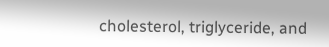cholesterol, triglyceride, and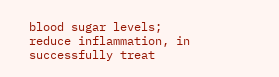blood sugar levels; reduce inflammation, in successfully treat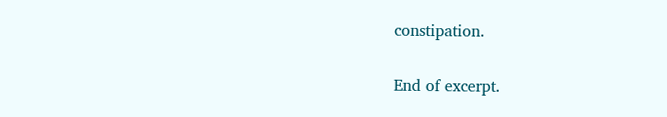constipation.

End of excerpt.